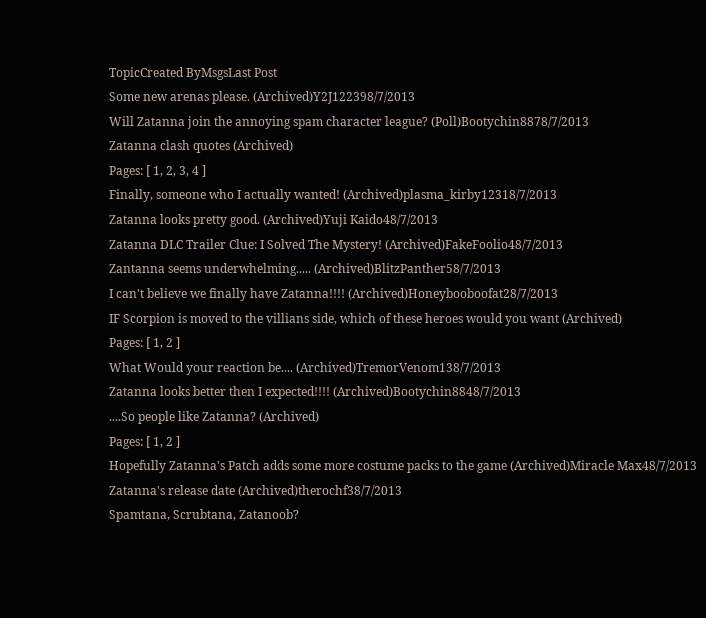TopicCreated ByMsgsLast Post
Some new arenas please. (Archived)Y2J122398/7/2013
Will Zatanna join the annoying spam character league? (Poll)Bootychin8878/7/2013
Zatanna clash quotes (Archived)
Pages: [ 1, 2, 3, 4 ]
Finally, someone who I actually wanted! (Archived)plasma_kirby12318/7/2013
Zatanna looks pretty good. (Archived)Yuji Kaido48/7/2013
Zatanna DLC Trailer Clue: I Solved The Mystery! (Archived)FakeFoolio48/7/2013
Zantanna seems underwhelming..... (Archived)BlitzPanther58/7/2013
I can't believe we finally have Zatanna!!!! (Archived)Honeybooboofat28/7/2013
IF Scorpion is moved to the villians side, which of these heroes would you want (Archived)
Pages: [ 1, 2 ]
What Would your reaction be.... (Archived)TremorVenom138/7/2013
Zatanna looks better then I expected!!!! (Archived)Bootychin8848/7/2013
....So people like Zatanna? (Archived)
Pages: [ 1, 2 ]
Hopefully Zatanna's Patch adds some more costume packs to the game (Archived)Miracle Max48/7/2013
Zatanna's release date (Archived)therochf38/7/2013
Spamtana, Scrubtana, Zatanoob?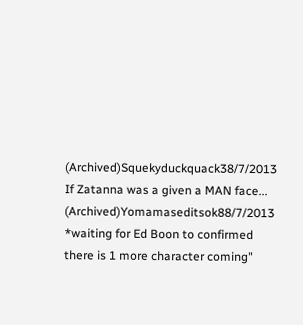(Archived)Squekyduckquack38/7/2013
If Zatanna was a given a MAN face... (Archived)Yomamaseditsok88/7/2013
*waiting for Ed Boon to confirmed there is 1 more character coming"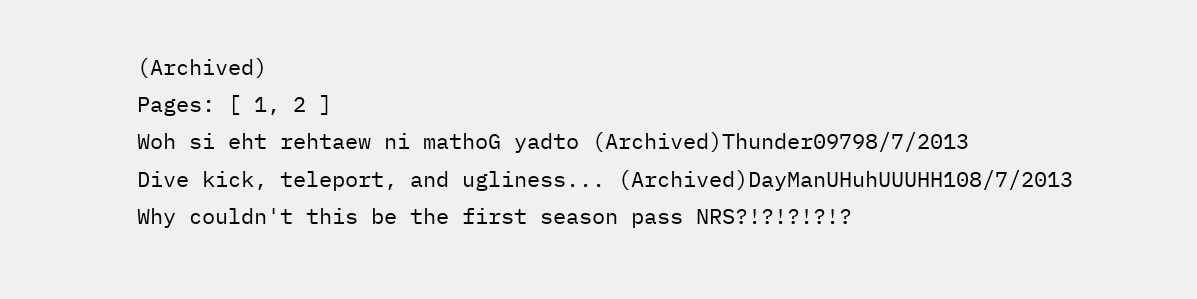(Archived)
Pages: [ 1, 2 ]
Woh si eht rehtaew ni mathoG yadto (Archived)Thunder09798/7/2013
Dive kick, teleport, and ugliness... (Archived)DayManUHuhUUUHH108/7/2013
Why couldn't this be the first season pass NRS?!?!?!?!?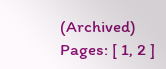(Archived)
Pages: [ 1, 2 ]